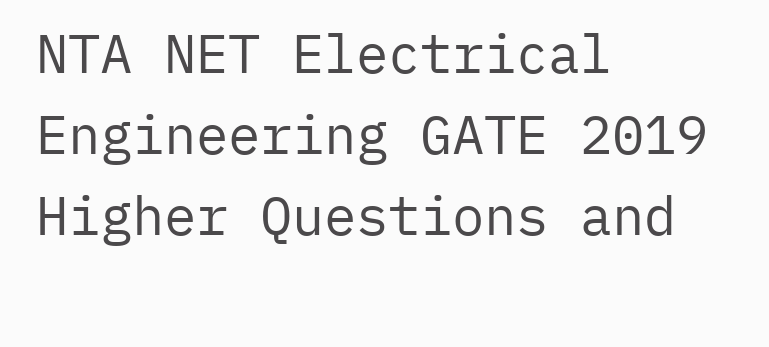NTA NET Electrical Engineering GATE 2019 Higher Questions and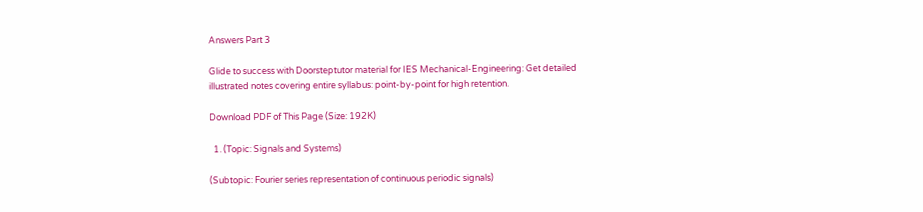Answers Part 3

Glide to success with Doorsteptutor material for IES Mechanical-Engineering: Get detailed illustrated notes covering entire syllabus: point-by-point for high retention.

Download PDF of This Page (Size: 192K)

  1. (Topic: Signals and Systems)

(Subtopic: Fourier series representation of continuous periodic signals)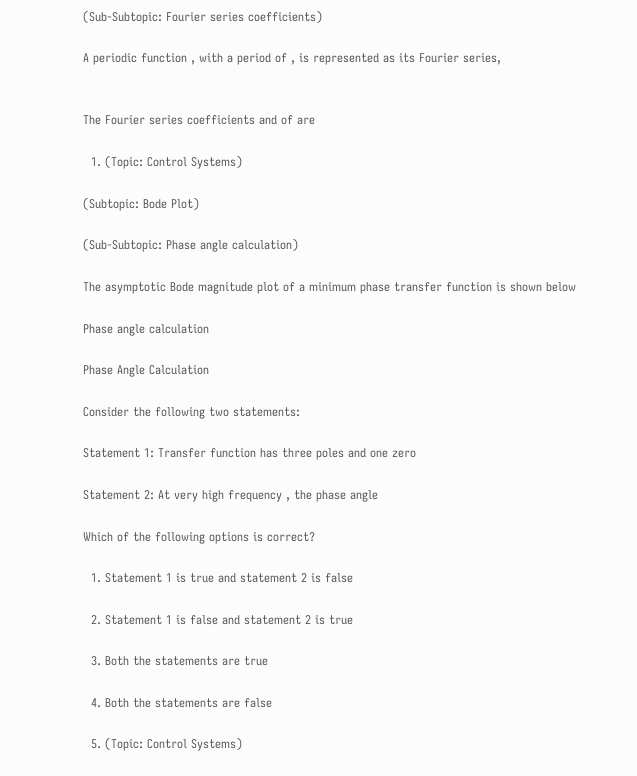(Sub-Subtopic: Fourier series coefficients)

A periodic function , with a period of , is represented as its Fourier series,


The Fourier series coefficients and of are

  1. (Topic: Control Systems)

(Subtopic: Bode Plot)

(Sub-Subtopic: Phase angle calculation)

The asymptotic Bode magnitude plot of a minimum phase transfer function is shown below

Phase angle calculation

Phase Angle Calculation

Consider the following two statements:

Statement 1: Transfer function has three poles and one zero

Statement 2: At very high frequency , the phase angle

Which of the following options is correct?

  1. Statement 1 is true and statement 2 is false

  2. Statement 1 is false and statement 2 is true

  3. Both the statements are true

  4. Both the statements are false

  5. (Topic: Control Systems)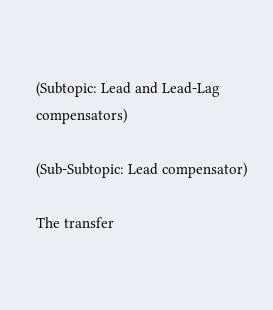(Subtopic: Lead and Lead‐Lag compensators)

(Sub-Subtopic: Lead compensator)

The transfer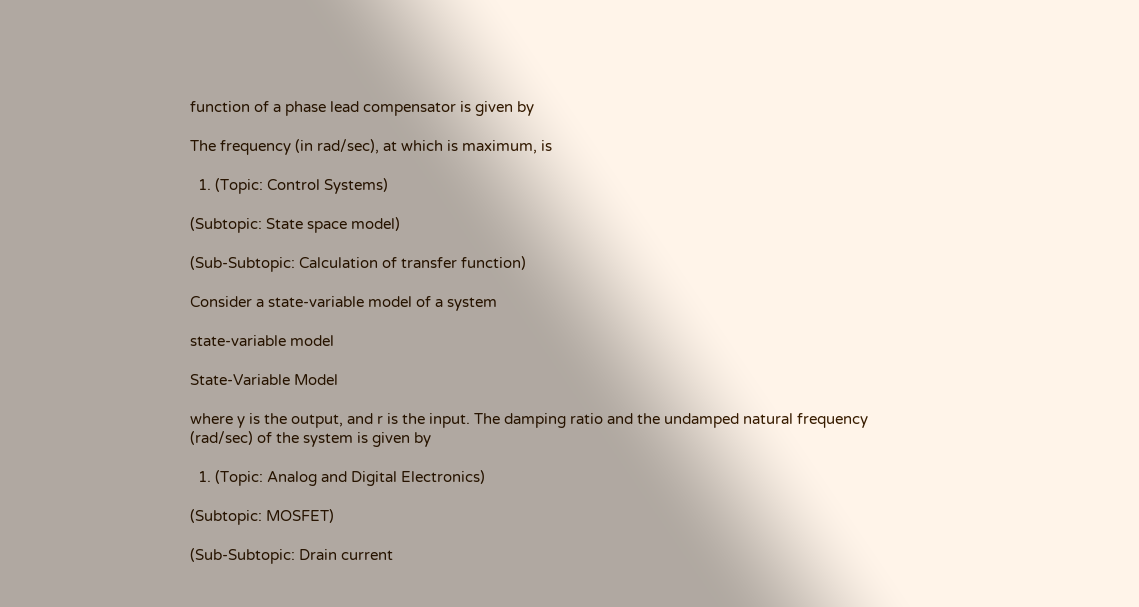function of a phase lead compensator is given by

The frequency (in rad/sec), at which is maximum, is

  1. (Topic: Control Systems)

(Subtopic: State space model)

(Sub-Subtopic: Calculation of transfer function)

Consider a state-variable model of a system

state-variable model

State-Variable Model

where y is the output, and r is the input. The damping ratio and the undamped natural frequency (rad/sec) of the system is given by

  1. (Topic: Analog and Digital Electronics)

(Subtopic: MOSFET)

(Sub-Subtopic: Drain current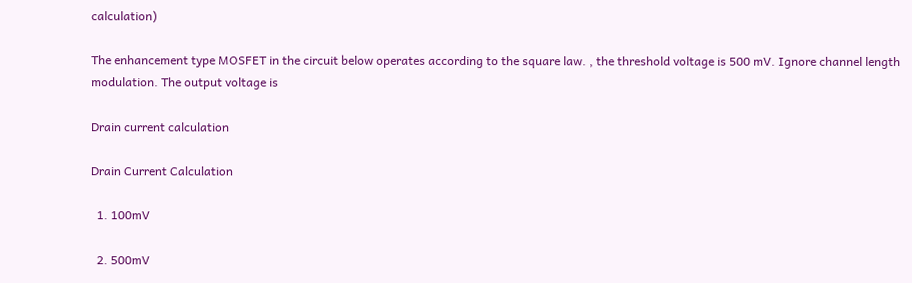calculation)

The enhancement type MOSFET in the circuit below operates according to the square law. , the threshold voltage is 500 mV. Ignore channel length modulation. The output voltage is

Drain current calculation

Drain Current Calculation

  1. 100mV

  2. 500mV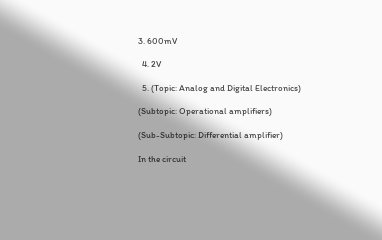3. 600mV

  4. 2V

  5. (Topic: Analog and Digital Electronics)

(Subtopic: Operational amplifiers)

(Sub-Subtopic: Differential amplifier)

In the circuit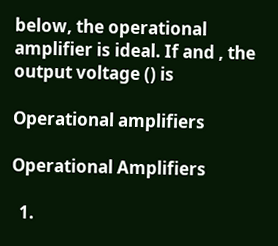below, the operational amplifier is ideal. If and , the output voltage () is

Operational amplifiers

Operational Amplifiers

  1.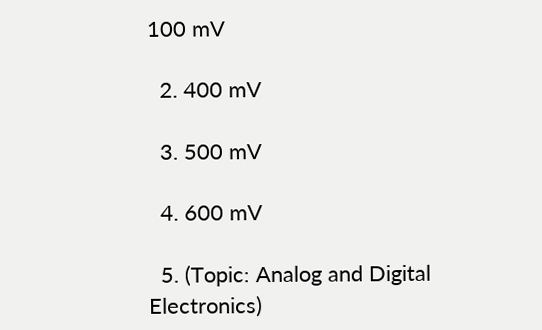100 mV

  2. 400 mV

  3. 500 mV

  4. 600 mV

  5. (Topic: Analog and Digital Electronics)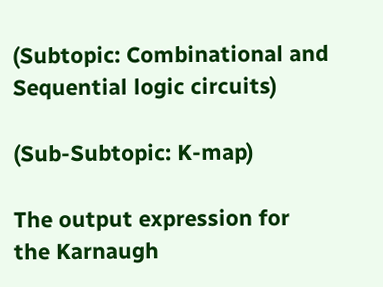(Subtopic: Combinational and Sequential logic circuits)

(Sub-Subtopic: K-map)

The output expression for the Karnaugh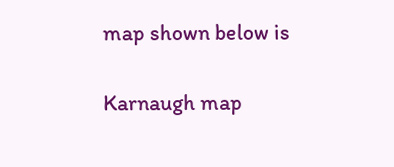map shown below is

Karnaugh map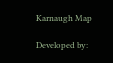Karnaugh Map

Developed by: